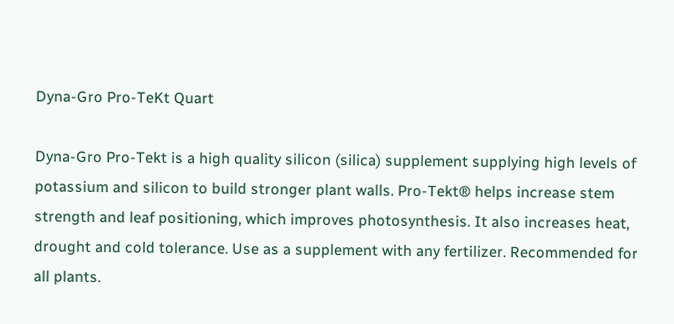Dyna-Gro Pro-TeKt Quart

Dyna-Gro Pro-Tekt is a high quality silicon (silica) supplement supplying high levels of potassium and silicon to build stronger plant walls. Pro-Tekt® helps increase stem strength and leaf positioning, which improves photosynthesis. It also increases heat, drought and cold tolerance. Use as a supplement with any fertilizer. Recommended for all plants.